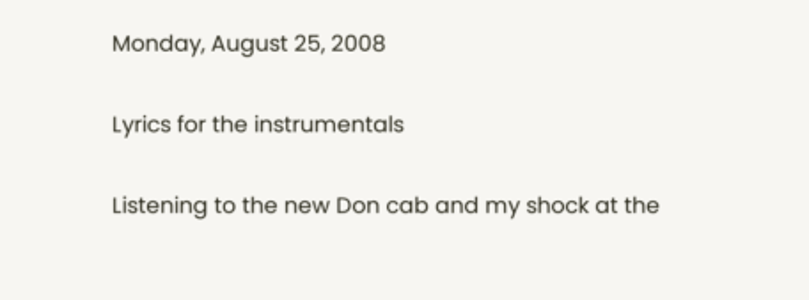Monday, August 25, 2008

Lyrics for the instrumentals

Listening to the new Don cab and my shock at the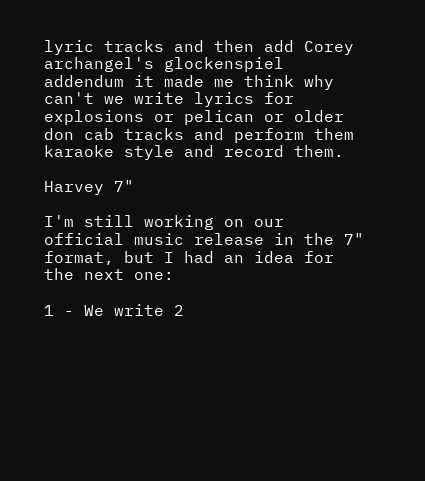lyric tracks and then add Corey archangel's glockenspiel addendum it made me think why can't we write lyrics for explosions or pelican or older don cab tracks and perform them karaoke style and record them.

Harvey 7"

I'm still working on our official music release in the 7" format, but I had an idea for the next one:

1 - We write 2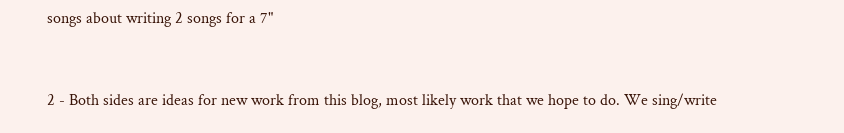songs about writing 2 songs for a 7"


2 - Both sides are ideas for new work from this blog, most likely work that we hope to do. We sing/write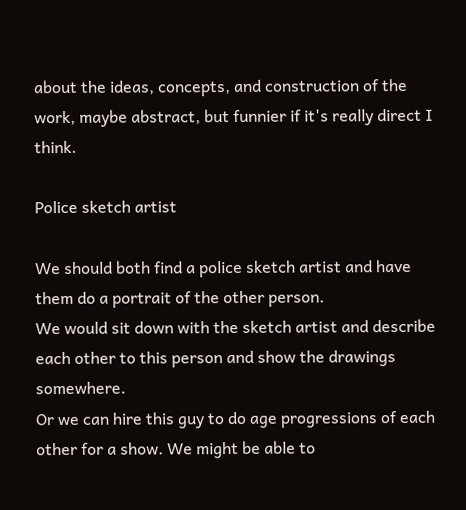about the ideas, concepts, and construction of the work, maybe abstract, but funnier if it's really direct I think.

Police sketch artist

We should both find a police sketch artist and have them do a portrait of the other person.
We would sit down with the sketch artist and describe each other to this person and show the drawings somewhere.
Or we can hire this guy to do age progressions of each other for a show. We might be able to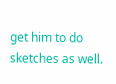get him to do sketches as well.